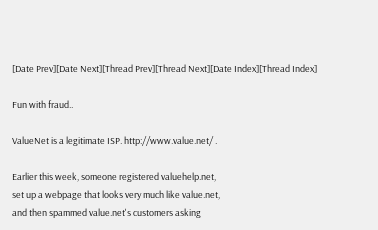[Date Prev][Date Next][Thread Prev][Thread Next][Date Index][Thread Index]

Fun with fraud..

ValueNet is a legitimate ISP. http://www.value.net/ .

Earlier this week, someone registered valuehelp.net,
set up a webpage that looks very much like value.net,
and then spammed value.net's customers asking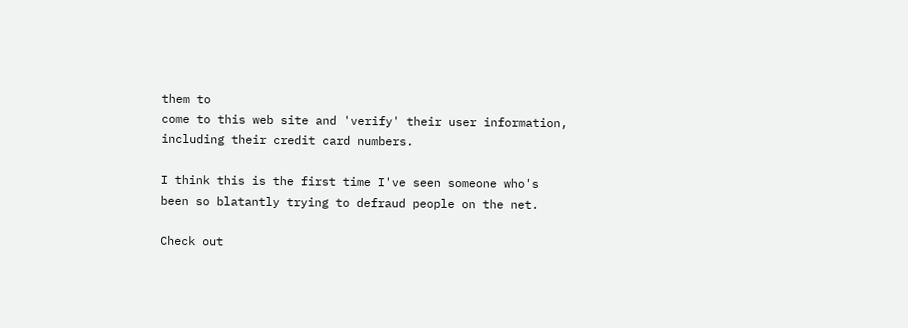them to
come to this web site and 'verify' their user information,
including their credit card numbers.

I think this is the first time I've seen someone who's
been so blatantly trying to defraud people on the net.

Check out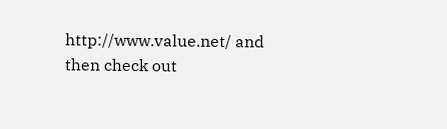http://www.value.net/ and then check out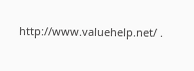http://www.valuehelp.net/ .